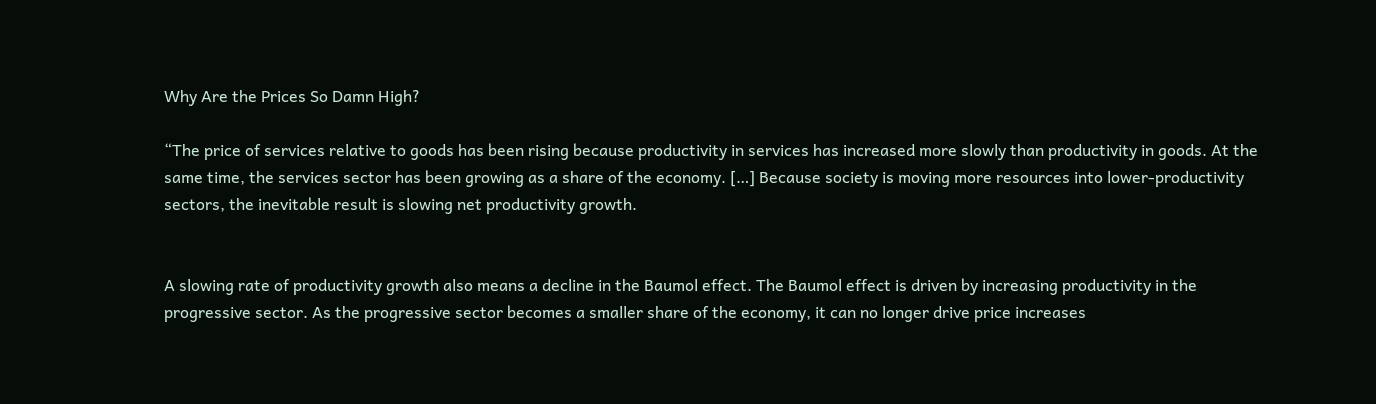Why Are the Prices So Damn High?

“The price of services relative to goods has been rising because productivity in services has increased more slowly than productivity in goods. At the same time, the services sector has been growing as a share of the economy. […] Because society is moving more resources into lower-productivity sectors, the inevitable result is slowing net productivity growth.


A slowing rate of productivity growth also means a decline in the Baumol effect. The Baumol effect is driven by increasing productivity in the progressive sector. As the progressive sector becomes a smaller share of the economy, it can no longer drive price increases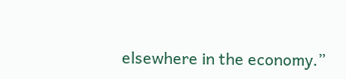elsewhere in the economy.”